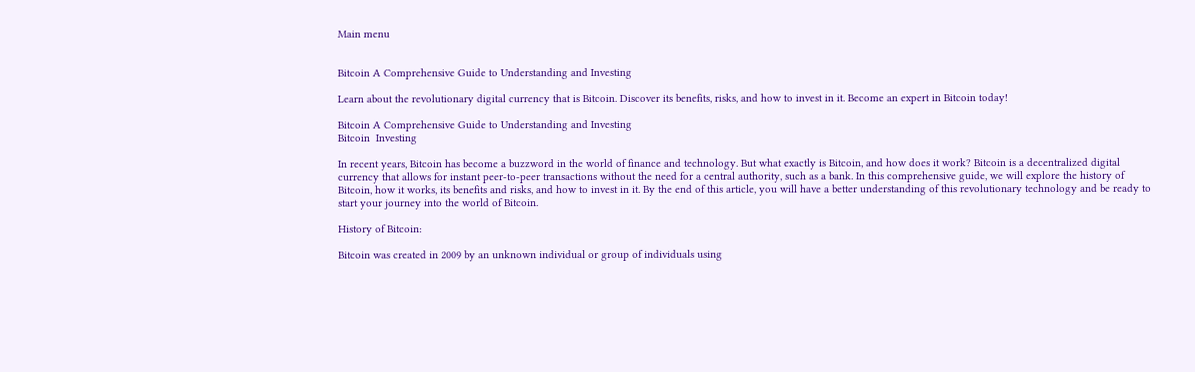Main menu


Bitcoin A Comprehensive Guide to Understanding and Investing

Learn about the revolutionary digital currency that is Bitcoin. Discover its benefits, risks, and how to invest in it. Become an expert in Bitcoin today!

Bitcoin A Comprehensive Guide to Understanding and Investing
Bitcoin  Investing

In recent years, Bitcoin has become a buzzword in the world of finance and technology. But what exactly is Bitcoin, and how does it work? Bitcoin is a decentralized digital currency that allows for instant peer-to-peer transactions without the need for a central authority, such as a bank. In this comprehensive guide, we will explore the history of Bitcoin, how it works, its benefits and risks, and how to invest in it. By the end of this article, you will have a better understanding of this revolutionary technology and be ready to start your journey into the world of Bitcoin.

History of Bitcoin:

Bitcoin was created in 2009 by an unknown individual or group of individuals using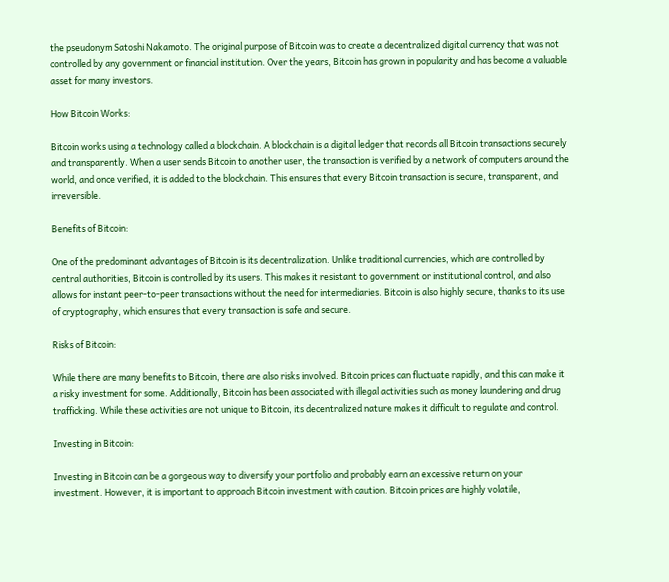the pseudonym Satoshi Nakamoto. The original purpose of Bitcoin was to create a decentralized digital currency that was not controlled by any government or financial institution. Over the years, Bitcoin has grown in popularity and has become a valuable asset for many investors.

How Bitcoin Works:

Bitcoin works using a technology called a blockchain. A blockchain is a digital ledger that records all Bitcoin transactions securely and transparently. When a user sends Bitcoin to another user, the transaction is verified by a network of computers around the world, and once verified, it is added to the blockchain. This ensures that every Bitcoin transaction is secure, transparent, and irreversible.

Benefits of Bitcoin:

One of the predominant advantages of Bitcoin is its decentralization. Unlike traditional currencies, which are controlled by central authorities, Bitcoin is controlled by its users. This makes it resistant to government or institutional control, and also allows for instant peer-to-peer transactions without the need for intermediaries. Bitcoin is also highly secure, thanks to its use of cryptography, which ensures that every transaction is safe and secure.

Risks of Bitcoin:

While there are many benefits to Bitcoin, there are also risks involved. Bitcoin prices can fluctuate rapidly, and this can make it a risky investment for some. Additionally, Bitcoin has been associated with illegal activities such as money laundering and drug trafficking. While these activities are not unique to Bitcoin, its decentralized nature makes it difficult to regulate and control.

Investing in Bitcoin:

Investing in Bitcoin can be a gorgeous way to diversify your portfolio and probably earn an excessive return on your investment. However, it is important to approach Bitcoin investment with caution. Bitcoin prices are highly volatile,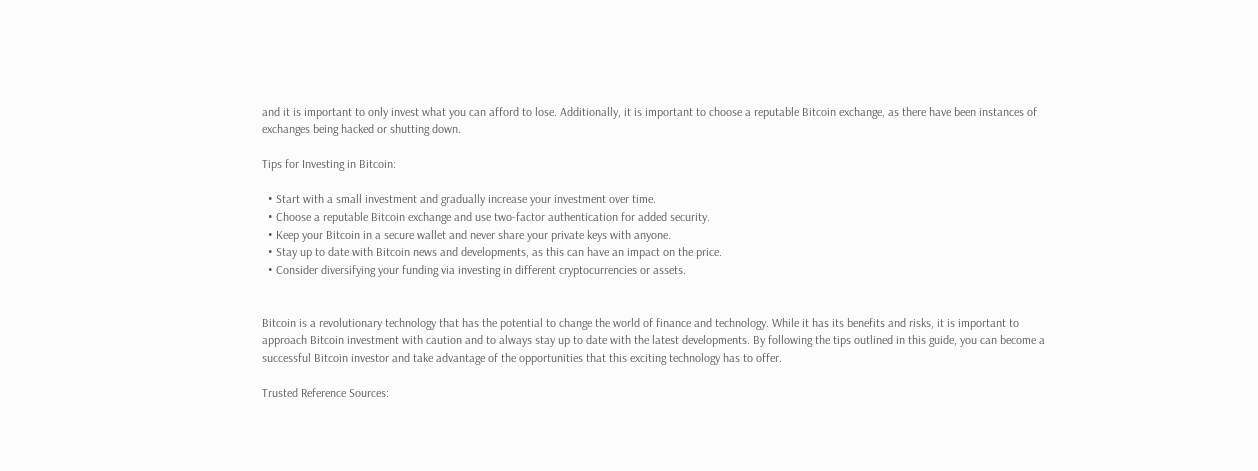and it is important to only invest what you can afford to lose. Additionally, it is important to choose a reputable Bitcoin exchange, as there have been instances of exchanges being hacked or shutting down.

Tips for Investing in Bitcoin:

  • Start with a small investment and gradually increase your investment over time.
  • Choose a reputable Bitcoin exchange and use two-factor authentication for added security.
  • Keep your Bitcoin in a secure wallet and never share your private keys with anyone.
  • Stay up to date with Bitcoin news and developments, as this can have an impact on the price.
  • Consider diversifying your funding via investing in different cryptocurrencies or assets.


Bitcoin is a revolutionary technology that has the potential to change the world of finance and technology. While it has its benefits and risks, it is important to approach Bitcoin investment with caution and to always stay up to date with the latest developments. By following the tips outlined in this guide, you can become a successful Bitcoin investor and take advantage of the opportunities that this exciting technology has to offer.

Trusted Reference Sources: